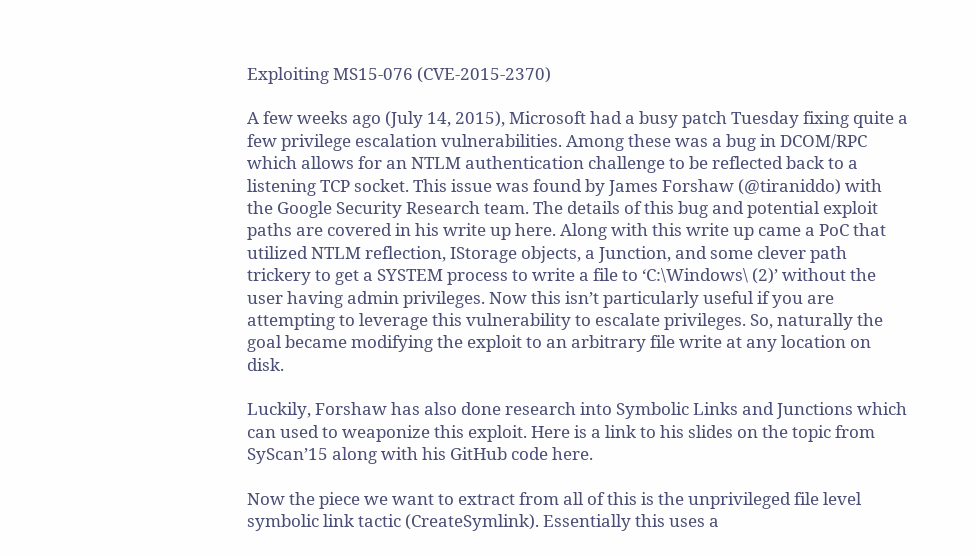Exploiting MS15-076 (CVE-2015-2370)

A few weeks ago (July 14, 2015), Microsoft had a busy patch Tuesday fixing quite a few privilege escalation vulnerabilities. Among these was a bug in DCOM/RPC which allows for an NTLM authentication challenge to be reflected back to a listening TCP socket. This issue was found by James Forshaw (@tiraniddo) with the Google Security Research team. The details of this bug and potential exploit paths are covered in his write up here. Along with this write up came a PoC that utilized NTLM reflection, IStorage objects, a Junction, and some clever path trickery to get a SYSTEM process to write a file to ‘C:\Windows\ (2)’ without the user having admin privileges. Now this isn’t particularly useful if you are attempting to leverage this vulnerability to escalate privileges. So, naturally the goal became modifying the exploit to an arbitrary file write at any location on disk.

Luckily, Forshaw has also done research into Symbolic Links and Junctions which can used to weaponize this exploit. Here is a link to his slides on the topic from SyScan’15 along with his GitHub code here.

Now the piece we want to extract from all of this is the unprivileged file level symbolic link tactic (CreateSymlink). Essentially this uses a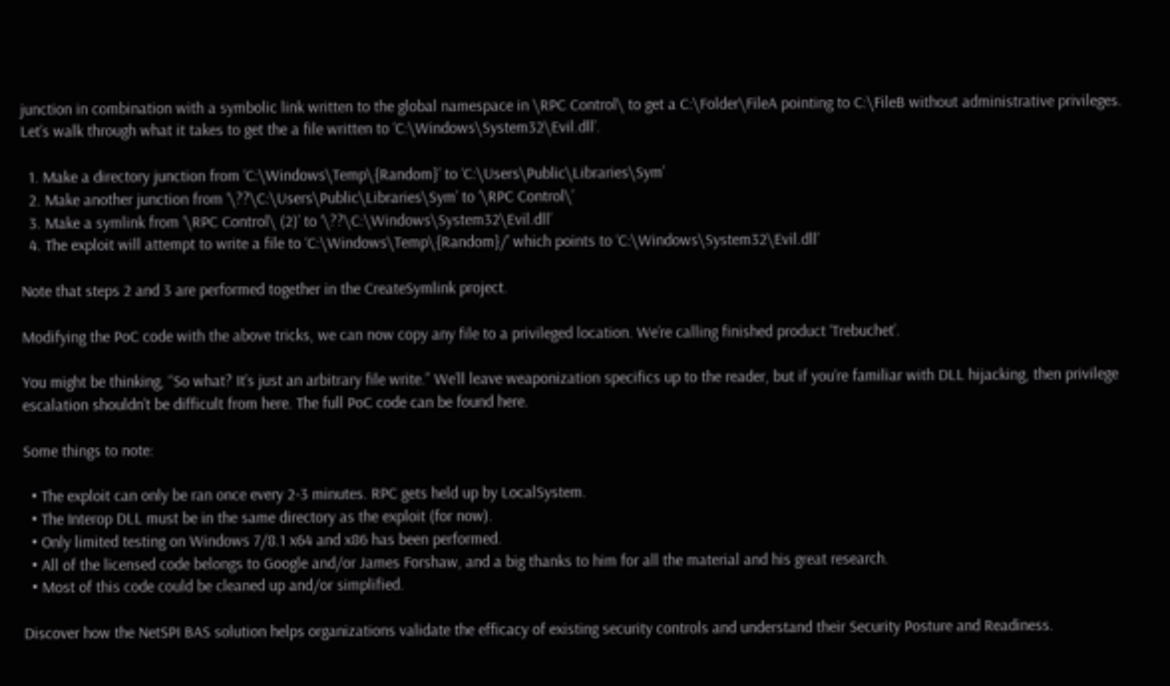junction in combination with a symbolic link written to the global namespace in \RPC Control\ to get a C:\Folder\FileA pointing to C:\FileB without administrative privileges. Let’s walk through what it takes to get the a file written to ‘C:\Windows\System32\Evil.dll’.

  1. Make a directory junction from ‘C:\Windows\Temp\{Random}’ to ‘C:\Users\Public\Libraries\Sym’
  2. Make another junction from ‘\??\C:\Users\Public\Libraries\Sym’ to ‘\RPC Control\’
  3. Make a symlink from ‘\RPC Control\ (2)’ to ‘\??\C:\Windows\System32\Evil.dll’
  4. The exploit will attempt to write a file to ‘C:\Windows\Temp\{Random}/’ which points to ‘C:\Windows\System32\Evil.dll’

Note that steps 2 and 3 are performed together in the CreateSymlink project.

Modifying the PoC code with the above tricks, we can now copy any file to a privileged location. We’re calling finished product ‘Trebuchet’.

You might be thinking, “So what? It’s just an arbitrary file write.” We’ll leave weaponization specifics up to the reader, but if you’re familiar with DLL hijacking, then privilege escalation shouldn’t be difficult from here. The full PoC code can be found here.

Some things to note:

  • The exploit can only be ran once every 2-3 minutes. RPC gets held up by LocalSystem.
  • The Interop DLL must be in the same directory as the exploit (for now).
  • Only limited testing on Windows 7/8.1 x64 and x86 has been performed.
  • All of the licensed code belongs to Google and/or James Forshaw, and a big thanks to him for all the material and his great research.
  • Most of this code could be cleaned up and/or simplified.

Discover how the NetSPI BAS solution helps organizations validate the efficacy of existing security controls and understand their Security Posture and Readiness.